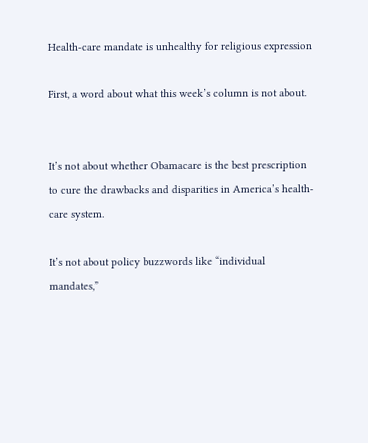Health-care mandate is unhealthy for religious expression

First, a word about what this week’s column is not about.


It’s not about whether Obamacare is the best prescription to cure the drawbacks and disparities in America’s health-care system.

It’s not about policy buzzwords like “individual mandates,”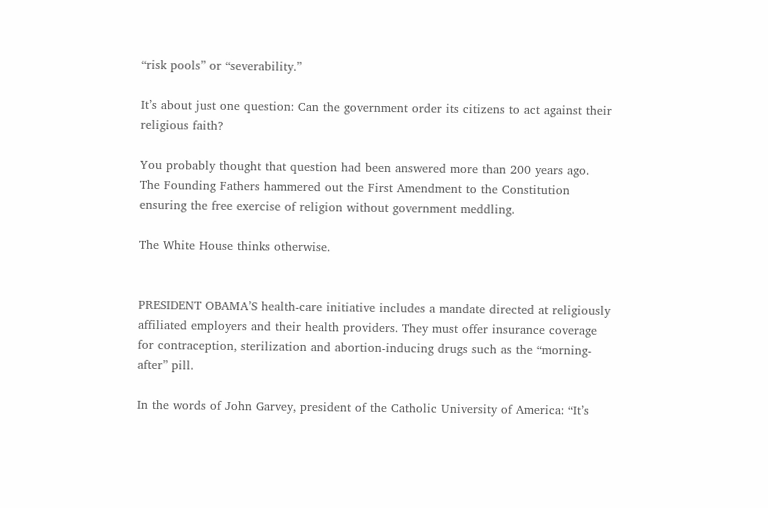“risk pools” or “severability.”

It’s about just one question: Can the government order its citizens to act against their religious faith?

You probably thought that question had been answered more than 200 years ago. The Founding Fathers hammered out the First Amendment to the Constitution ensuring the free exercise of religion without government meddling.

The White House thinks otherwise.


PRESIDENT OBAMA’S health-care initiative includes a mandate directed at religiously affiliated employers and their health providers. They must offer insurance coverage for contraception, sterilization and abortion-inducing drugs such as the “morning-after” pill.

In the words of John Garvey, president of the Catholic University of America: “It’s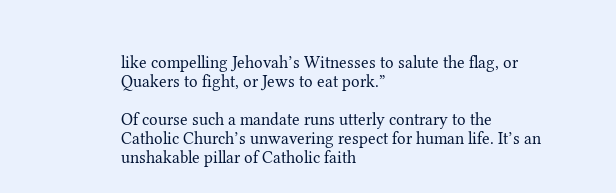like compelling Jehovah’s Witnesses to salute the flag, or Quakers to fight, or Jews to eat pork.”

Of course such a mandate runs utterly contrary to the Catholic Church’s unwavering respect for human life. It’s an unshakable pillar of Catholic faith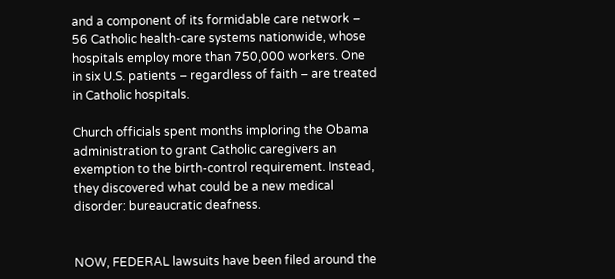and a component of its formidable care network – 56 Catholic health-care systems nationwide, whose hospitals employ more than 750,000 workers. One in six U.S. patients – regardless of faith – are treated in Catholic hospitals.

Church officials spent months imploring the Obama administration to grant Catholic caregivers an exemption to the birth-control requirement. Instead, they discovered what could be a new medical disorder: bureaucratic deafness.


NOW, FEDERAL lawsuits have been filed around the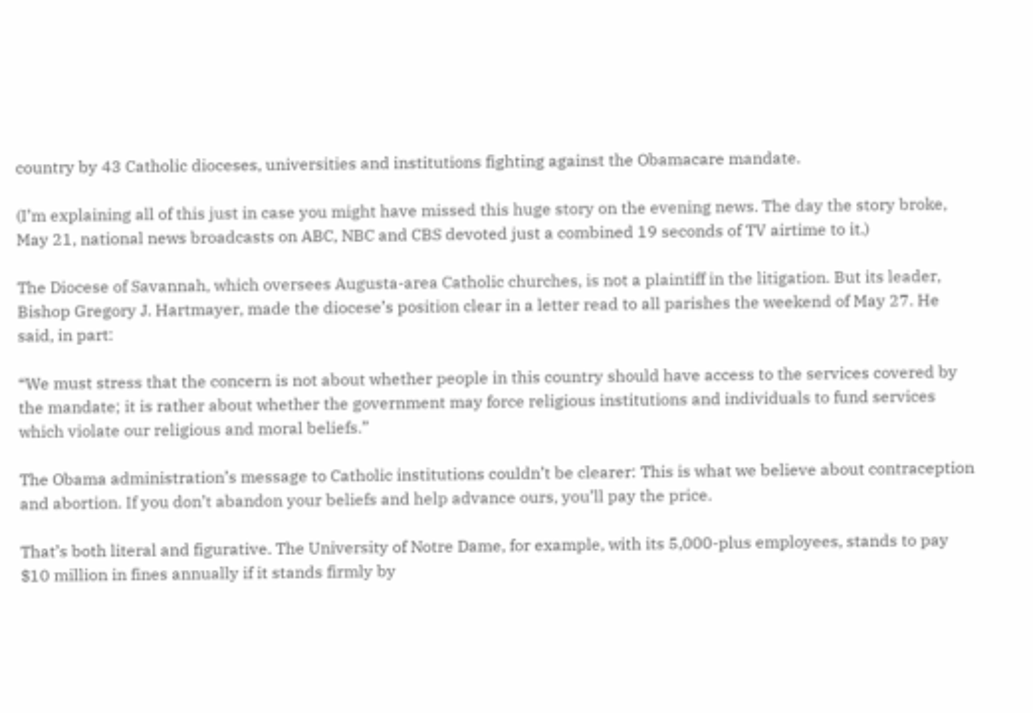country by 43 Catholic dioceses, universities and institutions fighting against the Obamacare mandate.

(I’m explaining all of this just in case you might have missed this huge story on the evening news. The day the story broke, May 21, national news broadcasts on ABC, NBC and CBS devoted just a combined 19 seconds of TV airtime to it.)

The Diocese of Savannah, which oversees Augusta-area Catholic churches, is not a plaintiff in the litigation. But its leader, Bishop Gregory J. Hartmayer, made the diocese’s position clear in a letter read to all parishes the weekend of May 27. He said, in part:

“We must stress that the concern is not about whether people in this country should have access to the services covered by the mandate; it is rather about whether the government may force religious institutions and individuals to fund services which violate our religious and moral beliefs.”

The Obama administration’s message to Catholic institutions couldn’t be clearer: This is what we believe about contraception and abortion. If you don’t abandon your beliefs and help advance ours, you’ll pay the price.

That’s both literal and figurative. The University of Notre Dame, for example, with its 5,000-plus employees, stands to pay $10 million in fines annually if it stands firmly by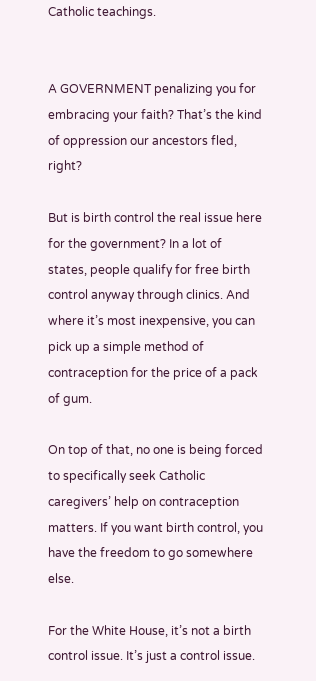Catholic teachings.


A GOVERNMENT penalizing you for embracing your faith? That’s the kind of oppression our ancestors fled, right?

But is birth control the real issue here for the government? In a lot of states, people qualify for free birth control anyway through clinics. And where it’s most inexpensive, you can pick up a simple method of contraception for the price of a pack of gum.

On top of that, no one is being forced to specifically seek Catholic caregivers’ help on contraception matters. If you want birth control, you have the freedom to go somewhere else.

For the White House, it’s not a birth control issue. It’s just a control issue.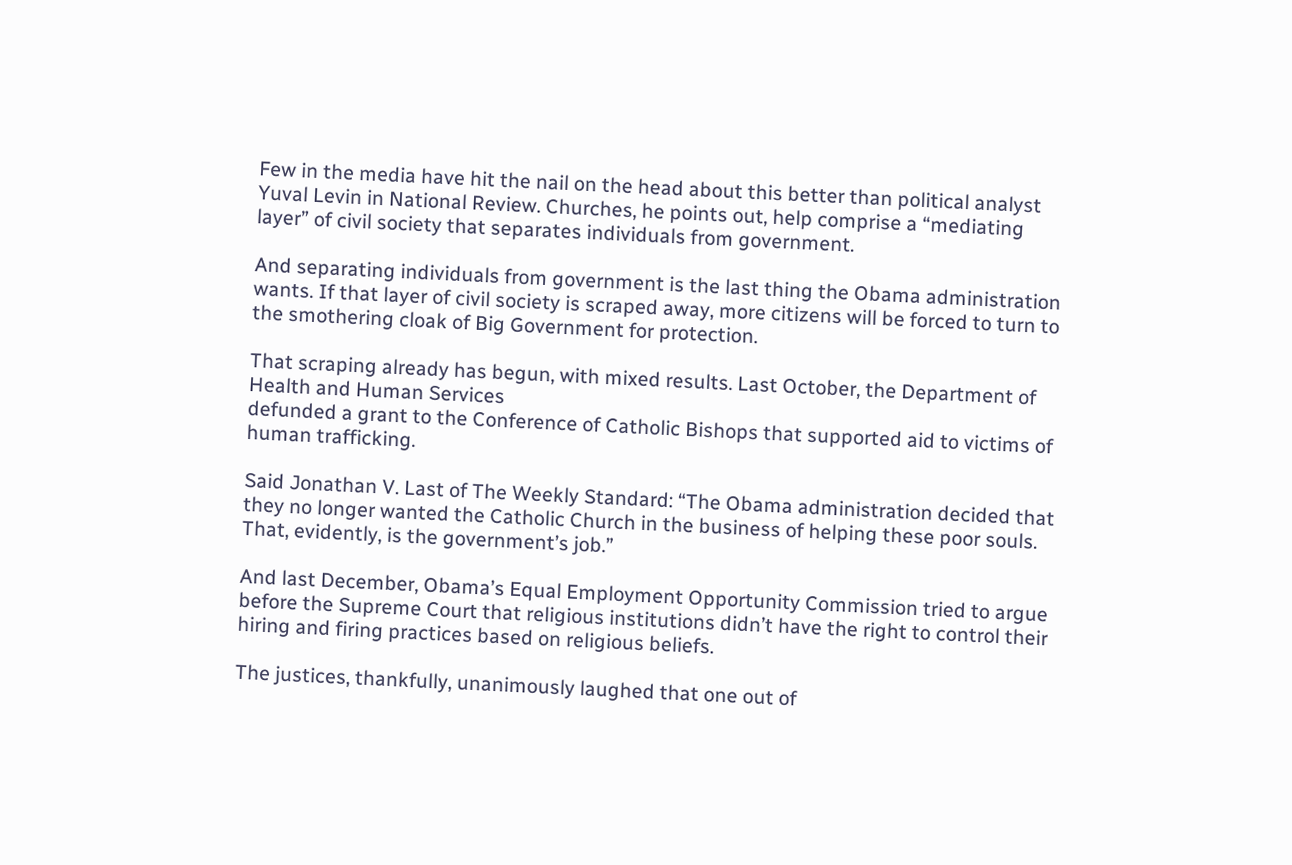Few in the media have hit the nail on the head about this better than political analyst Yuval Levin in National Review. Churches, he points out, help comprise a “mediating layer” of civil society that separates individuals from government.

And separating individuals from government is the last thing the Obama administration wants. If that layer of civil society is scraped away, more citizens will be forced to turn to the smothering cloak of Big Government for protection.

That scraping already has begun, with mixed results. Last October, the Department of
Health and Human Services
defunded a grant to the Conference of Catholic Bishops that supported aid to victims of human trafficking.

Said Jonathan V. Last of The Weekly Standard: “The Obama administration decided that they no longer wanted the Catholic Church in the business of helping these poor souls. That, evidently, is the government’s job.”

And last December, Obama’s Equal Employment Opportunity Commission tried to argue before the Supreme Court that religious institutions didn’t have the right to control their hiring and firing practices based on religious beliefs.

The justices, thankfully, unanimously laughed that one out of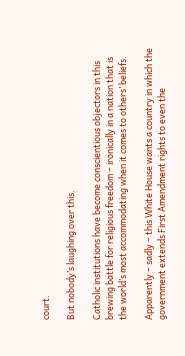court.

But nobody’s laughing over this.

Catholic institutions have become conscientious objectors in this brewing battle for religious freedom – ironically in a nation that is the world’s most accommodating when it comes to others’ beliefs.

Apparently – sadly – this White House wants a country in which the government extends First Amendment rights to even the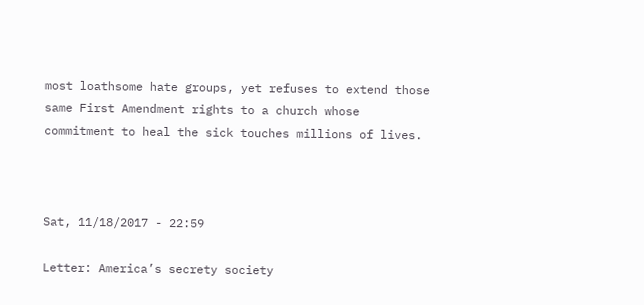most loathsome hate groups, yet refuses to extend those same First Amendment rights to a church whose commitment to heal the sick touches millions of lives.



Sat, 11/18/2017 - 22:59

Letter: America’s secrety society